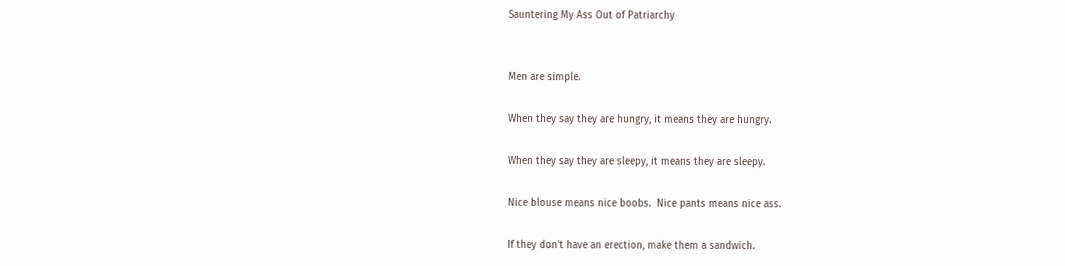Sauntering My Ass Out of Patriarchy


Men are simple.

When they say they are hungry, it means they are hungry.

When they say they are sleepy, it means they are sleepy.

Nice blouse means nice boobs.  Nice pants means nice ass.

If they don't have an erection, make them a sandwich.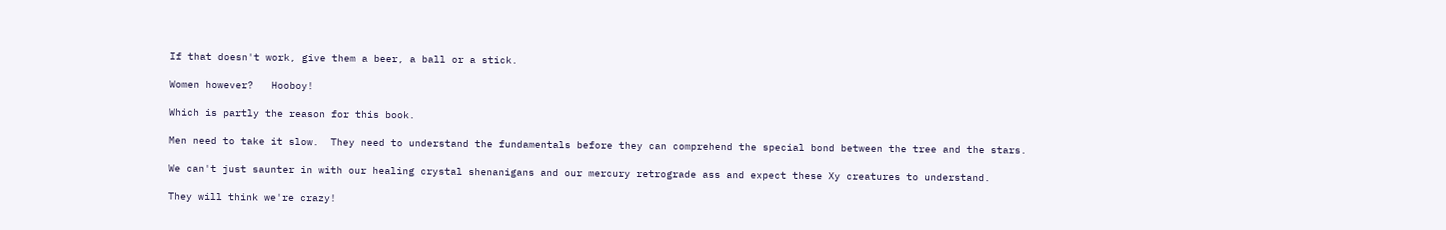If that doesn't work, give them a beer, a ball or a stick.

Women however?   Hooboy!

Which is partly the reason for this book.

Men need to take it slow.  They need to understand the fundamentals before they can comprehend the special bond between the tree and the stars.

We can't just saunter in with our healing crystal shenanigans and our mercury retrograde ass and expect these Xy creatures to understand.

They will think we're crazy!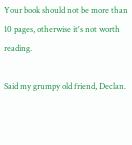Your book should not be more than 10 pages, otherwise it's not worth reading.

Said my grumpy old friend, Declan.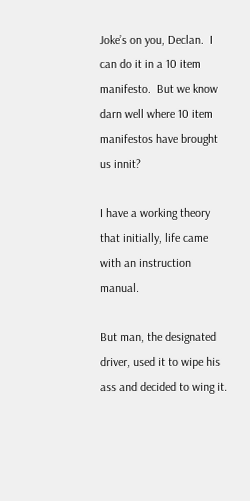Joke’s on you, Declan.  I can do it in a 10 item manifesto.  But we know darn well where 10 item manifestos have brought us innit?

I have a working theory that initially, life came with an instruction manual.

But man, the designated driver, used it to wipe his ass and decided to wing it.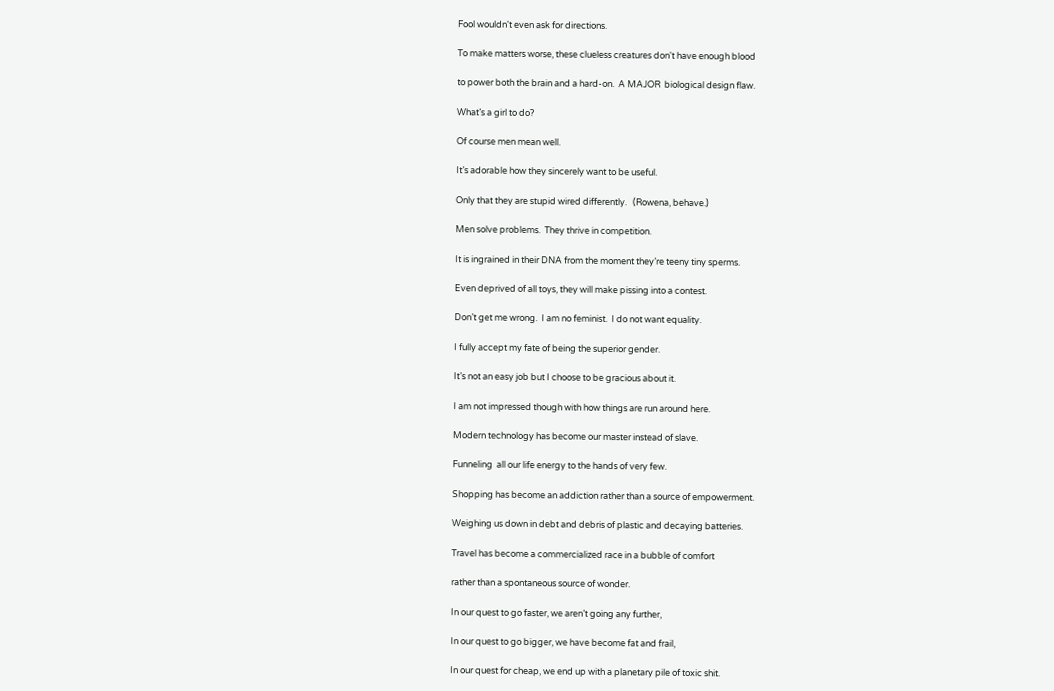Fool wouldn't even ask for directions.

To make matters worse, these clueless creatures don't have enough blood

to power both the brain and a hard-on.  A MAJOR  biological design flaw.

What’s a girl to do?

Of course men mean well.

It’s adorable how they sincerely want to be useful.

Only that they are stupid wired differently.   (Rowena, behave.)

Men solve problems.  They thrive in competition.

It is ingrained in their DNA from the moment they’re teeny tiny sperms.

Even deprived of all toys, they will make pissing into a contest.

Don’t get me wrong.  I am no feminist.  I do not want equality.

I fully accept my fate of being the superior gender.

It’s not an easy job but I choose to be gracious about it.

I am not impressed though with how things are run around here.

Modern technology has become our master instead of slave.

Funneling  all our life energy to the hands of very few.

Shopping has become an addiction rather than a source of empowerment.

Weighing us down in debt and debris of plastic and decaying batteries.

Travel has become a commercialized race in a bubble of comfort

rather than a spontaneous source of wonder.

In our quest to go faster, we aren’t going any further,

In our quest to go bigger, we have become fat and frail,

In our quest for cheap, we end up with a planetary pile of toxic shit.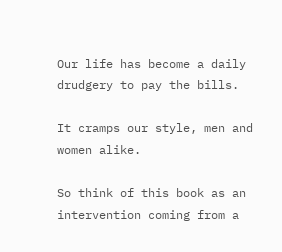Our life has become a daily drudgery to pay the bills.

It cramps our style, men and women alike.

So think of this book as an intervention coming from a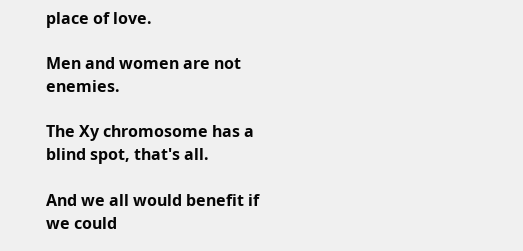place of love.

Men and women are not enemies.

The Xy chromosome has a blind spot, that's all.

And we all would benefit if we could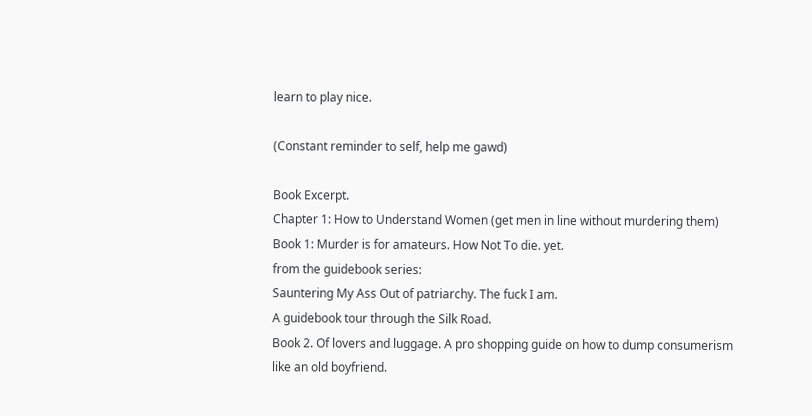learn to play nice.

(Constant reminder to self, help me gawd)

Book Excerpt.
Chapter 1: How to Understand Women (get men in line without murdering them)
Book 1: Murder is for amateurs. How Not To die. yet.
from the guidebook series:
Sauntering My Ass Out of patriarchy. The fuck I am.
A guidebook tour through the Silk Road.
Book 2. Of lovers and luggage. A pro shopping guide on how to dump consumerism like an old boyfriend.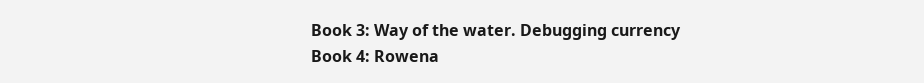Book 3: Way of the water. Debugging currency
Book 4: Rowena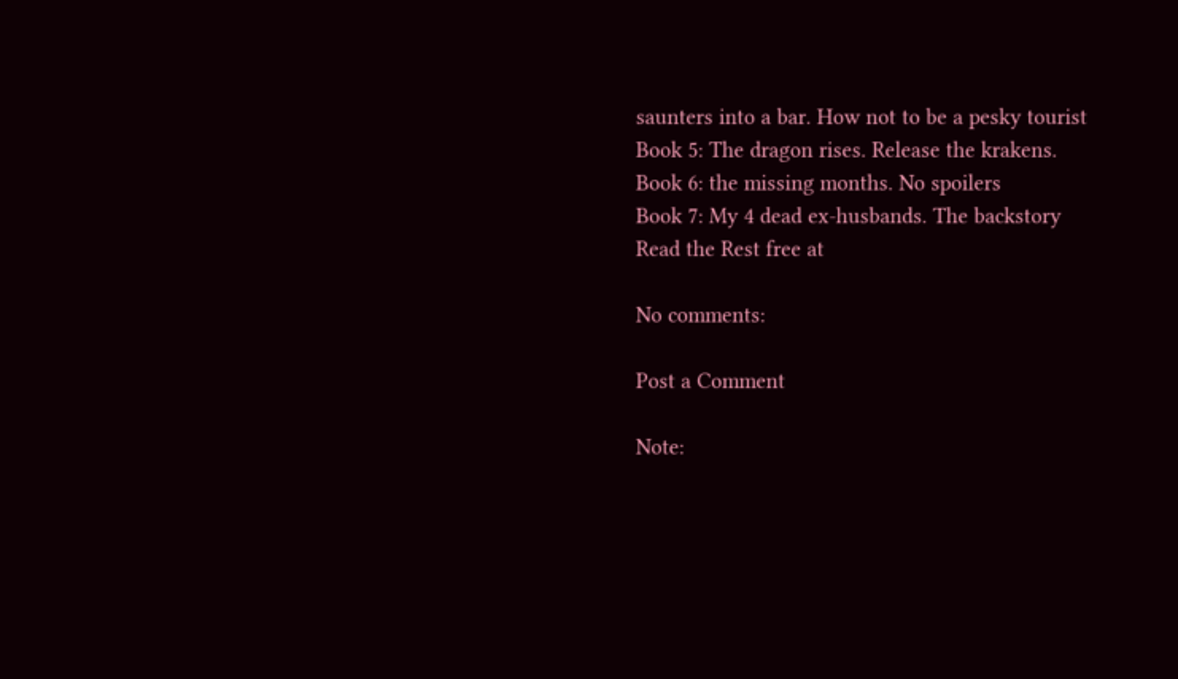saunters into a bar. How not to be a pesky tourist
Book 5: The dragon rises. Release the krakens.
Book 6: the missing months. No spoilers
Book 7: My 4 dead ex-husbands. The backstory
Read the Rest free at

No comments:

Post a Comment

Note: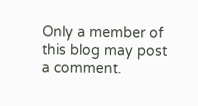Only a member of this blog may post a comment.